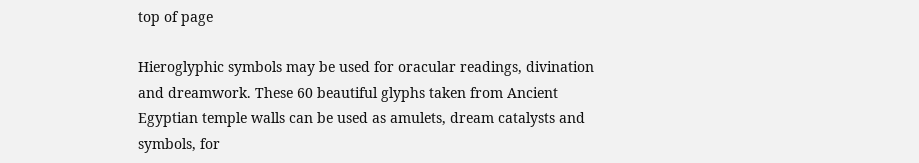top of page

Hieroglyphic symbols may be used for oracular readings, divination and dreamwork. These 60 beautiful glyphs taken from Ancient Egyptian temple walls can be used as amulets, dream catalysts and symbols, for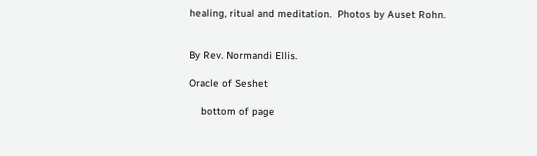healing, ritual and meditation.  Photos by Auset Rohn.


By Rev. Normandi Ellis.

Oracle of Seshet

    bottom of page